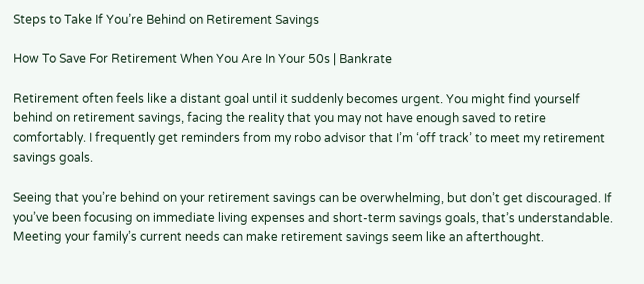Steps to Take If You’re Behind on Retirement Savings

How To Save For Retirement When You Are In Your 50s | Bankrate

Retirement often feels like a distant goal until it suddenly becomes urgent. You might find yourself behind on retirement savings, facing the reality that you may not have enough saved to retire comfortably. I frequently get reminders from my robo advisor that I’m ‘off track’ to meet my retirement savings goals.

Seeing that you’re behind on your retirement savings can be overwhelming, but don’t get discouraged. If you’ve been focusing on immediate living expenses and short-term savings goals, that’s understandable. Meeting your family’s current needs can make retirement savings seem like an afterthought.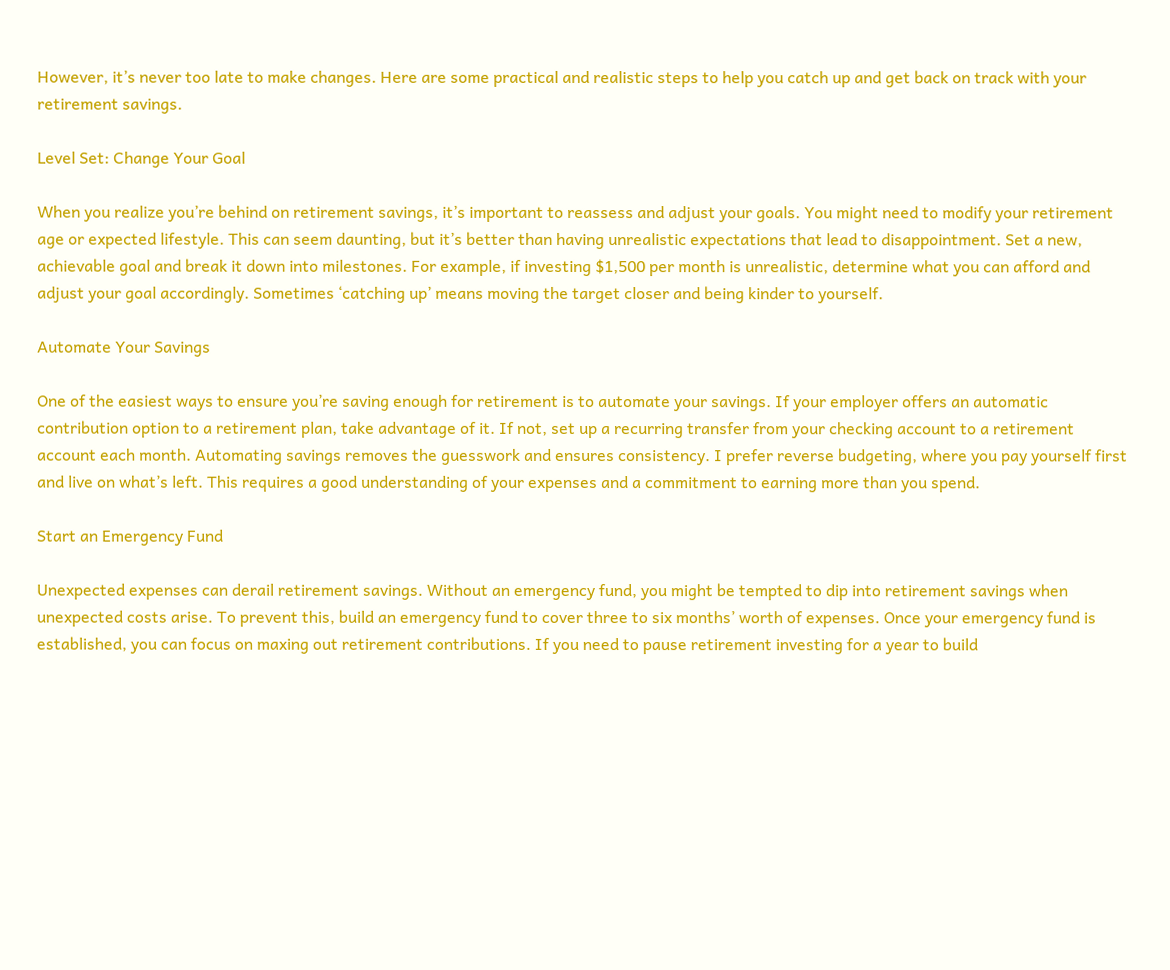However, it’s never too late to make changes. Here are some practical and realistic steps to help you catch up and get back on track with your retirement savings.

Level Set: Change Your Goal

When you realize you’re behind on retirement savings, it’s important to reassess and adjust your goals. You might need to modify your retirement age or expected lifestyle. This can seem daunting, but it’s better than having unrealistic expectations that lead to disappointment. Set a new, achievable goal and break it down into milestones. For example, if investing $1,500 per month is unrealistic, determine what you can afford and adjust your goal accordingly. Sometimes ‘catching up’ means moving the target closer and being kinder to yourself.

Automate Your Savings

One of the easiest ways to ensure you’re saving enough for retirement is to automate your savings. If your employer offers an automatic contribution option to a retirement plan, take advantage of it. If not, set up a recurring transfer from your checking account to a retirement account each month. Automating savings removes the guesswork and ensures consistency. I prefer reverse budgeting, where you pay yourself first and live on what’s left. This requires a good understanding of your expenses and a commitment to earning more than you spend.

Start an Emergency Fund

Unexpected expenses can derail retirement savings. Without an emergency fund, you might be tempted to dip into retirement savings when unexpected costs arise. To prevent this, build an emergency fund to cover three to six months’ worth of expenses. Once your emergency fund is established, you can focus on maxing out retirement contributions. If you need to pause retirement investing for a year to build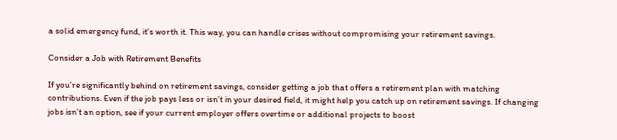a solid emergency fund, it’s worth it. This way, you can handle crises without compromising your retirement savings.

Consider a Job with Retirement Benefits

If you’re significantly behind on retirement savings, consider getting a job that offers a retirement plan with matching contributions. Even if the job pays less or isn’t in your desired field, it might help you catch up on retirement savings. If changing jobs isn’t an option, see if your current employer offers overtime or additional projects to boost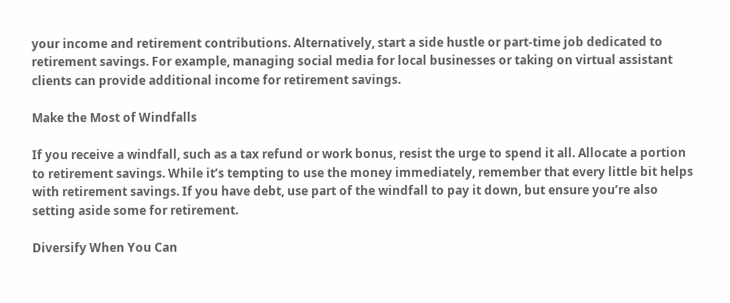your income and retirement contributions. Alternatively, start a side hustle or part-time job dedicated to retirement savings. For example, managing social media for local businesses or taking on virtual assistant clients can provide additional income for retirement savings.

Make the Most of Windfalls

If you receive a windfall, such as a tax refund or work bonus, resist the urge to spend it all. Allocate a portion to retirement savings. While it’s tempting to use the money immediately, remember that every little bit helps with retirement savings. If you have debt, use part of the windfall to pay it down, but ensure you’re also setting aside some for retirement.

Diversify When You Can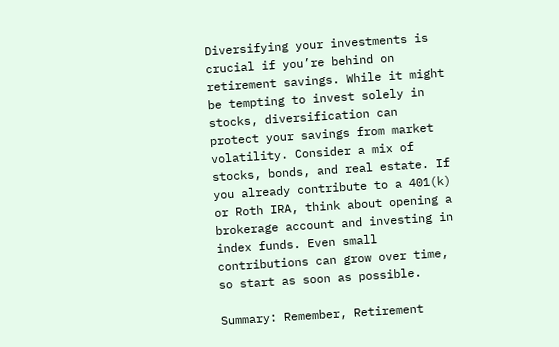Diversifying your investments is crucial if you’re behind on retirement savings. While it might be tempting to invest solely in stocks, diversification can protect your savings from market volatility. Consider a mix of stocks, bonds, and real estate. If you already contribute to a 401(k) or Roth IRA, think about opening a brokerage account and investing in index funds. Even small contributions can grow over time, so start as soon as possible.

Summary: Remember, Retirement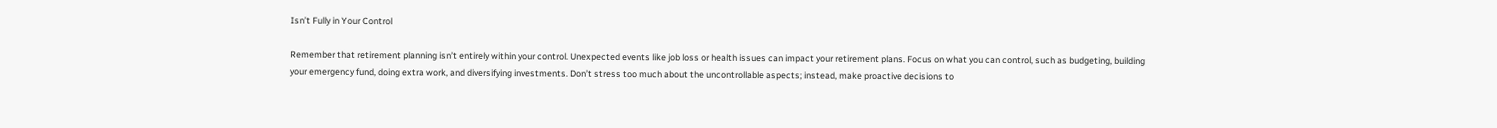Isn’t Fully in Your Control

Remember that retirement planning isn’t entirely within your control. Unexpected events like job loss or health issues can impact your retirement plans. Focus on what you can control, such as budgeting, building your emergency fund, doing extra work, and diversifying investments. Don’t stress too much about the uncontrollable aspects; instead, make proactive decisions to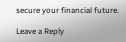secure your financial future.

Leave a Reply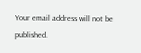Your email address will not be published.